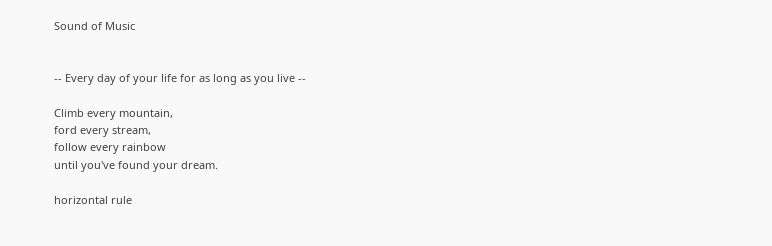Sound of Music


-- Every day of your life for as long as you live --

Climb every mountain,
ford every stream,
follow every rainbow
until you've found your dream.

horizontal rule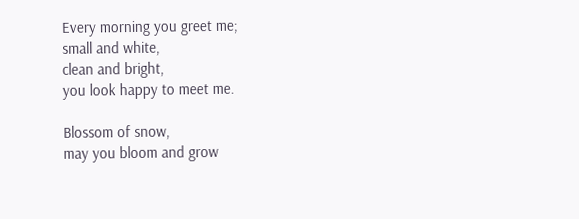Every morning you greet me;
small and white,
clean and bright,
you look happy to meet me.

Blossom of snow,
may you bloom and grow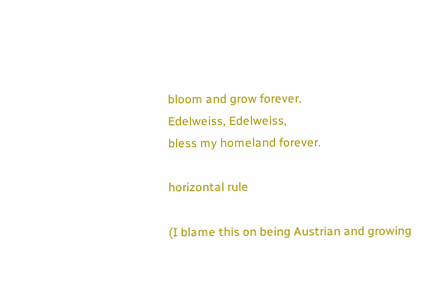bloom and grow forever.
Edelweiss, Edelweiss,
bless my homeland forever.

horizontal rule

(I blame this on being Austrian and growing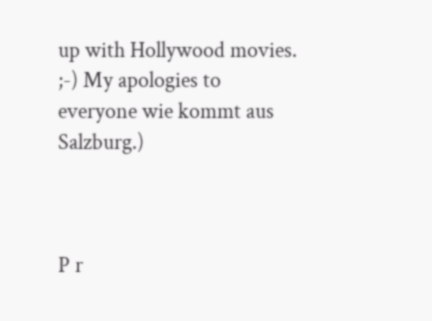up with Hollywood movies. ;-) My apologies to everyone wie kommt aus Salzburg.)



P r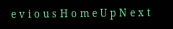e v i o u s H o m e U p N e x t